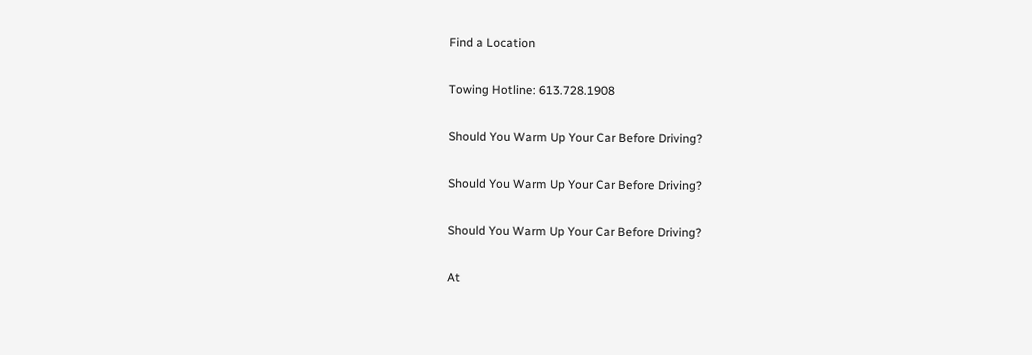Find a Location

Towing Hotline: 613.728.1908

Should You Warm Up Your Car Before Driving?

Should You Warm Up Your Car Before Driving?

Should You Warm Up Your Car Before Driving?

At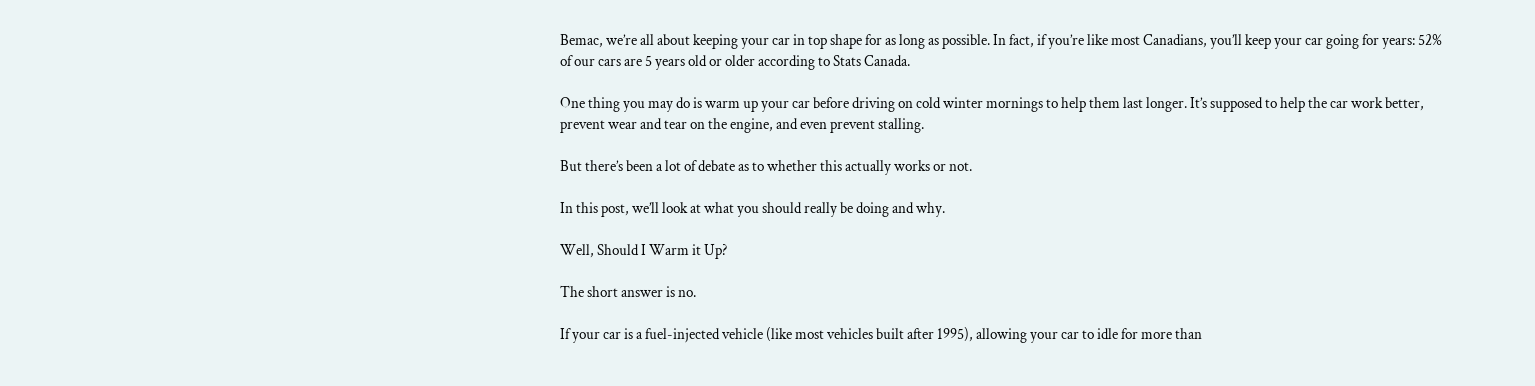Bemac, we’re all about keeping your car in top shape for as long as possible. In fact, if you’re like most Canadians, you’ll keep your car going for years: 52% of our cars are 5 years old or older according to Stats Canada.

One thing you may do is warm up your car before driving on cold winter mornings to help them last longer. It’s supposed to help the car work better, prevent wear and tear on the engine, and even prevent stalling.

But there’s been a lot of debate as to whether this actually works or not.

In this post, we’ll look at what you should really be doing and why.

Well, Should I Warm it Up?

The short answer is no.

If your car is a fuel-injected vehicle (like most vehicles built after 1995), allowing your car to idle for more than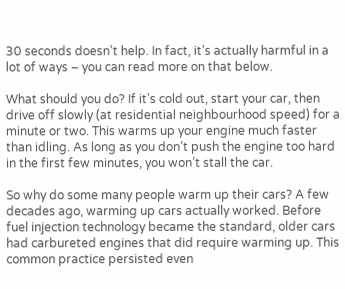30 seconds doesn’t help. In fact, it’s actually harmful in a lot of ways – you can read more on that below.

What should you do? If it’s cold out, start your car, then drive off slowly (at residential neighbourhood speed) for a minute or two. This warms up your engine much faster than idling. As long as you don’t push the engine too hard in the first few minutes, you won’t stall the car.

So why do some many people warm up their cars? A few decades ago, warming up cars actually worked. Before fuel injection technology became the standard, older cars had carbureted engines that did require warming up. This common practice persisted even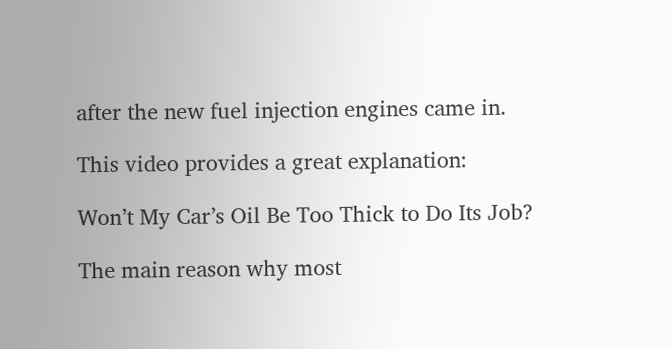after the new fuel injection engines came in.

This video provides a great explanation:

Won’t My Car’s Oil Be Too Thick to Do Its Job?

The main reason why most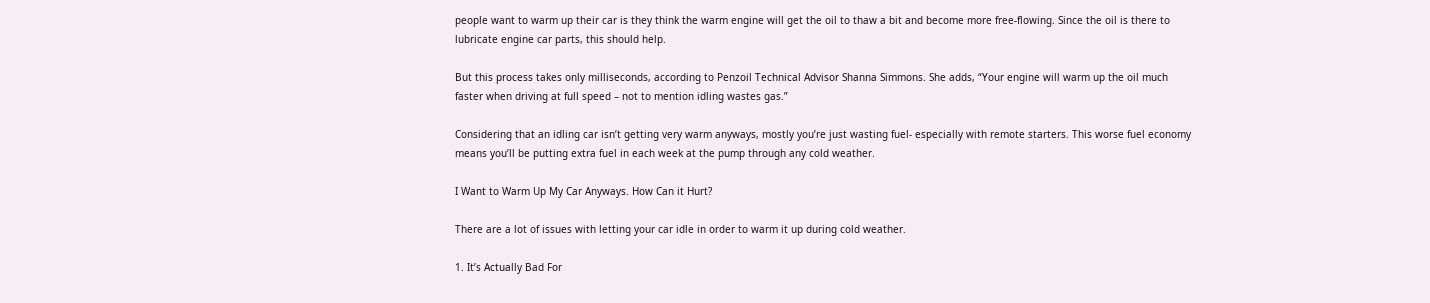people want to warm up their car is they think the warm engine will get the oil to thaw a bit and become more free-flowing. Since the oil is there to lubricate engine car parts, this should help.

But this process takes only milliseconds, according to Penzoil Technical Advisor Shanna Simmons. She adds, “Your engine will warm up the oil much faster when driving at full speed – not to mention idling wastes gas.”

Considering that an idling car isn’t getting very warm anyways, mostly you’re just wasting fuel- especially with remote starters. This worse fuel economy means you’ll be putting extra fuel in each week at the pump through any cold weather.

I Want to Warm Up My Car Anyways. How Can it Hurt?

There are a lot of issues with letting your car idle in order to warm it up during cold weather.

1. It’s Actually Bad For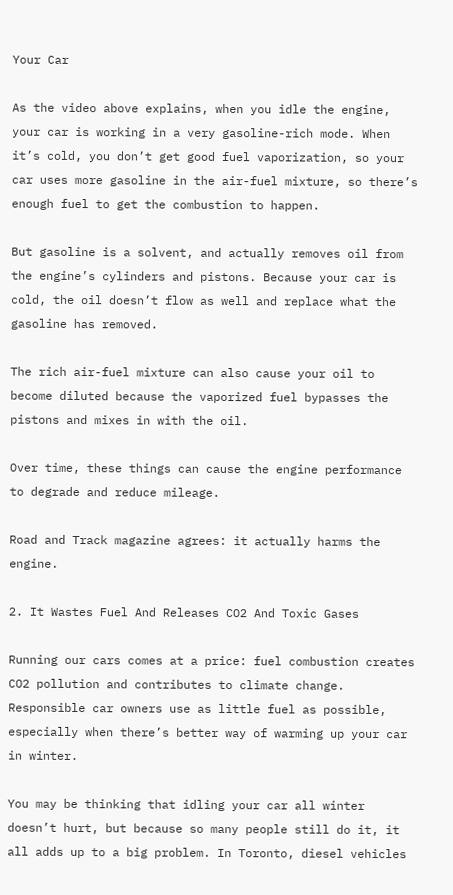Your Car

As the video above explains, when you idle the engine, your car is working in a very gasoline-rich mode. When it’s cold, you don’t get good fuel vaporization, so your car uses more gasoline in the air-fuel mixture, so there’s enough fuel to get the combustion to happen.

But gasoline is a solvent, and actually removes oil from the engine’s cylinders and pistons. Because your car is cold, the oil doesn’t flow as well and replace what the gasoline has removed.

The rich air-fuel mixture can also cause your oil to become diluted because the vaporized fuel bypasses the pistons and mixes in with the oil.

Over time, these things can cause the engine performance to degrade and reduce mileage.

Road and Track magazine agrees: it actually harms the engine.

2. It Wastes Fuel And Releases CO2 And Toxic Gases

Running our cars comes at a price: fuel combustion creates CO2 pollution and contributes to climate change. Responsible car owners use as little fuel as possible, especially when there’s better way of warming up your car in winter.

You may be thinking that idling your car all winter doesn’t hurt, but because so many people still do it, it all adds up to a big problem. In Toronto, diesel vehicles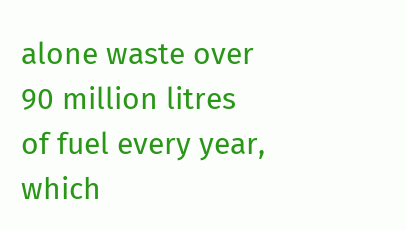alone waste over 90 million litres of fuel every year, which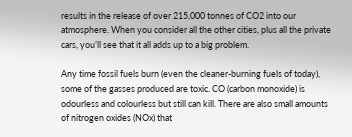results in the release of over 215,000 tonnes of CO2 into our atmosphere. When you consider all the other cities, plus all the private cars, you’ll see that it all adds up to a big problem.

Any time fossil fuels burn (even the cleaner-burning fuels of today), some of the gasses produced are toxic. CO (carbon monoxide) is odourless and colourless but still can kill. There are also small amounts of nitrogen oxides (NOx) that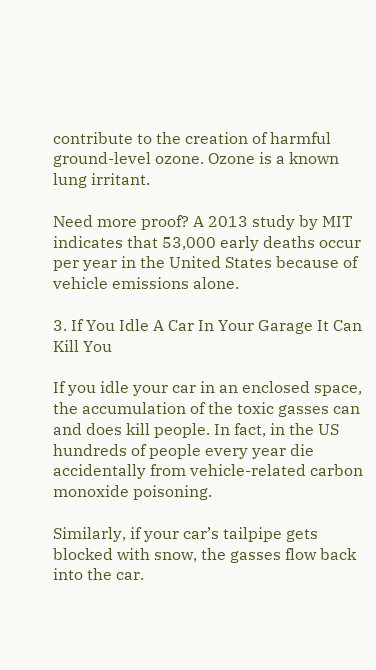contribute to the creation of harmful ground-level ozone. Ozone is a known lung irritant.

Need more proof? A 2013 study by MIT indicates that 53,000 early deaths occur per year in the United States because of vehicle emissions alone.

3. If You Idle A Car In Your Garage It Can Kill You

If you idle your car in an enclosed space, the accumulation of the toxic gasses can and does kill people. In fact, in the US hundreds of people every year die accidentally from vehicle-related carbon monoxide poisoning.

Similarly, if your car’s tailpipe gets blocked with snow, the gasses flow back into the car.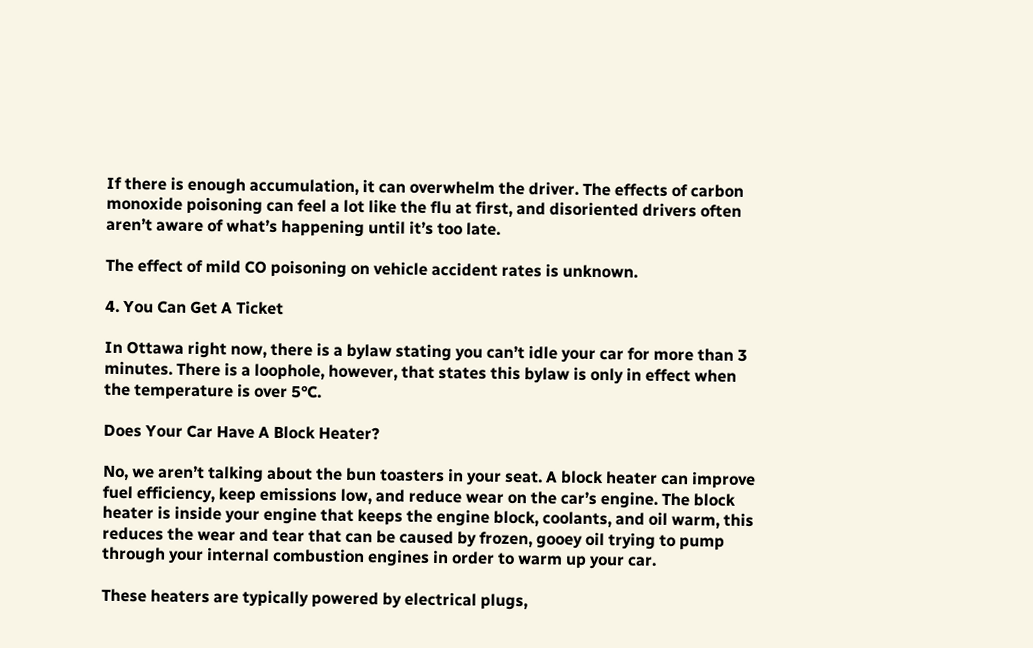If there is enough accumulation, it can overwhelm the driver. The effects of carbon monoxide poisoning can feel a lot like the flu at first, and disoriented drivers often aren’t aware of what’s happening until it’s too late.

The effect of mild CO poisoning on vehicle accident rates is unknown.

4. You Can Get A Ticket

In Ottawa right now, there is a bylaw stating you can’t idle your car for more than 3 minutes. There is a loophole, however, that states this bylaw is only in effect when the temperature is over 5°C.

Does Your Car Have A Block Heater?

No, we aren’t talking about the bun toasters in your seat. A block heater can improve fuel efficiency, keep emissions low, and reduce wear on the car’s engine. The block heater is inside your engine that keeps the engine block, coolants, and oil warm, this reduces the wear and tear that can be caused by frozen, gooey oil trying to pump through your internal combustion engines in order to warm up your car.

These heaters are typically powered by electrical plugs,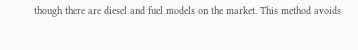though there are diesel and fuel models on the market. This method avoids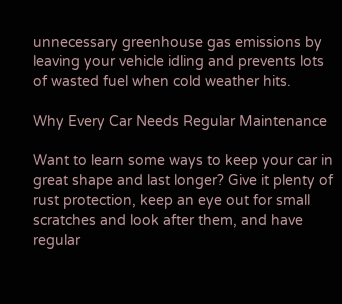unnecessary greenhouse gas emissions by leaving your vehicle idling and prevents lots of wasted fuel when cold weather hits.

Why Every Car Needs Regular Maintenance

Want to learn some ways to keep your car in great shape and last longer? Give it plenty of rust protection, keep an eye out for small scratches and look after them, and have regular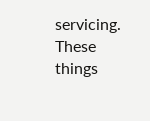servicing. These things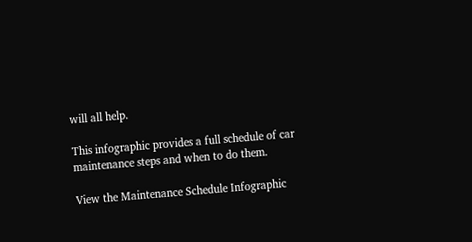will all help.

This infographic provides a full schedule of car maintenance steps and when to do them.

View the Maintenance Schedule Infographic